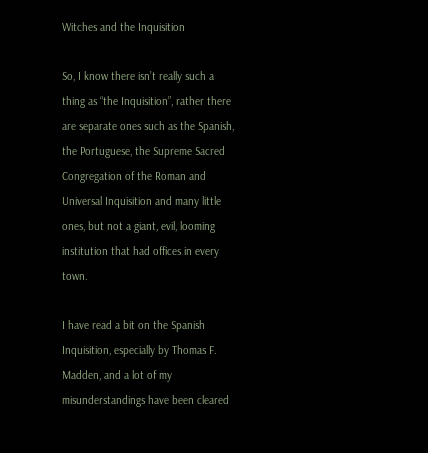Witches and the Inquisition

So, I know there isn’t really such a thing as “the Inquisition”, rather there are separate ones such as the Spanish, the Portuguese, the Supreme Sacred Congregation of the Roman and Universal Inquisition and many little ones, but not a giant, evil, looming institution that had offices in every town.

I have read a bit on the Spanish Inquisition, especially by Thomas F. Madden, and a lot of my misunderstandings have been cleared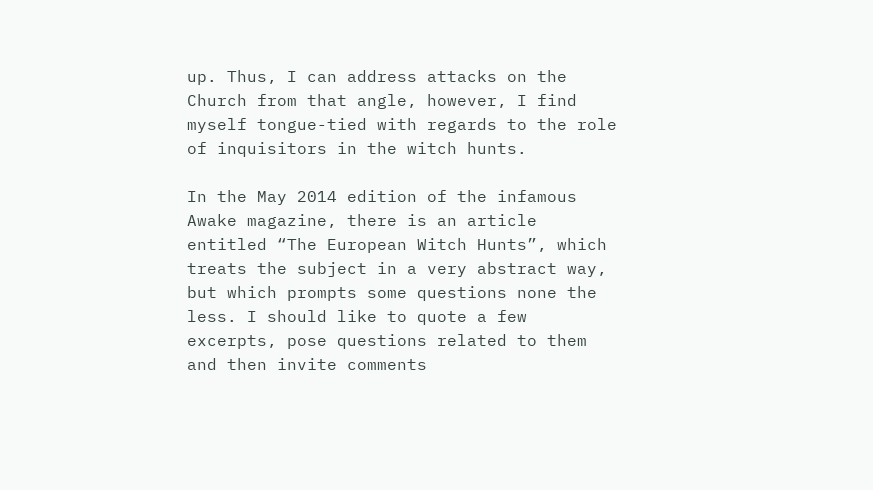up. Thus, I can address attacks on the Church from that angle, however, I find myself tongue-tied with regards to the role of inquisitors in the witch hunts.

In the May 2014 edition of the infamous Awake magazine, there is an article entitled “The European Witch Hunts”, which treats the subject in a very abstract way, but which prompts some questions none the less. I should like to quote a few excerpts, pose questions related to them and then invite comments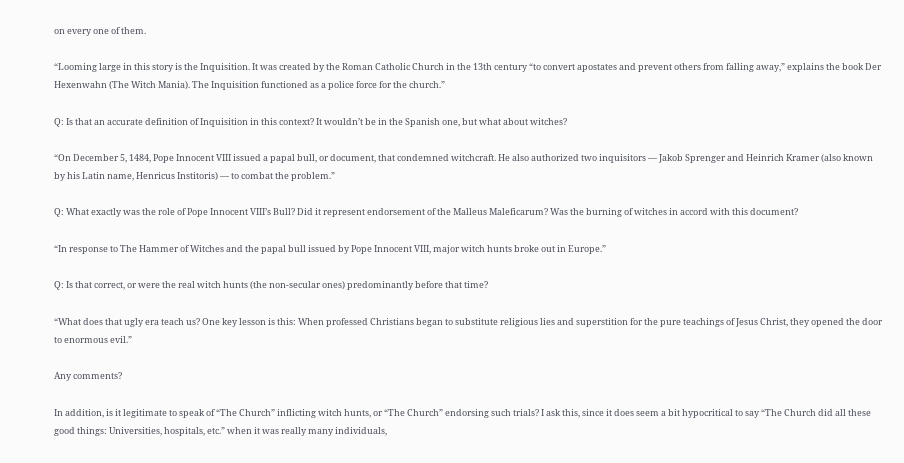on every one of them.

“Looming large in this story is the Inquisition. It was created by the Roman Catholic Church in the 13th century “to convert apostates and prevent others from falling away,” explains the book Der Hexenwahn (The Witch Mania). The Inquisition functioned as a police force for the church.”

Q: Is that an accurate definition of Inquisition in this context? It wouldn’t be in the Spanish one, but what about witches?

“On December 5, 1484, Pope Innocent VIII issued a papal bull, or document, that condemned witchcraft. He also authorized two inquisitors — Jakob Sprenger and Heinrich Kramer (also known by his Latin name, Henricus Institoris) — to combat the problem.”

Q: What exactly was the role of Pope Innocent VIII’s Bull? Did it represent endorsement of the Malleus Maleficarum? Was the burning of witches in accord with this document?

“In response to The Hammer of Witches and the papal bull issued by Pope Innocent VIII, major witch hunts broke out in Europe.”

Q: Is that correct, or were the real witch hunts (the non-secular ones) predominantly before that time?

“What does that ugly era teach us? One key lesson is this: When professed Christians began to substitute religious lies and superstition for the pure teachings of Jesus Christ, they opened the door to enormous evil.”

Any comments?

In addition, is it legitimate to speak of “The Church” inflicting witch hunts, or “The Church” endorsing such trials? I ask this, since it does seem a bit hypocritical to say “The Church did all these good things: Universities, hospitals, etc.” when it was really many individuals,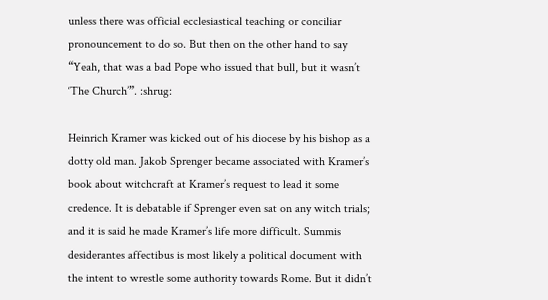unless there was official ecclesiastical teaching or conciliar pronouncement to do so. But then on the other hand to say “Yeah, that was a bad Pope who issued that bull, but it wasn’t ‘The Church’”. :shrug:

Heinrich Kramer was kicked out of his diocese by his bishop as a dotty old man. Jakob Sprenger became associated with Kramer’s book about witchcraft at Kramer’s request to lead it some credence. It is debatable if Sprenger even sat on any witch trials; and it is said he made Kramer’s life more difficult. Summis desiderantes affectibus is most likely a political document with the intent to wrestle some authority towards Rome. But it didn’t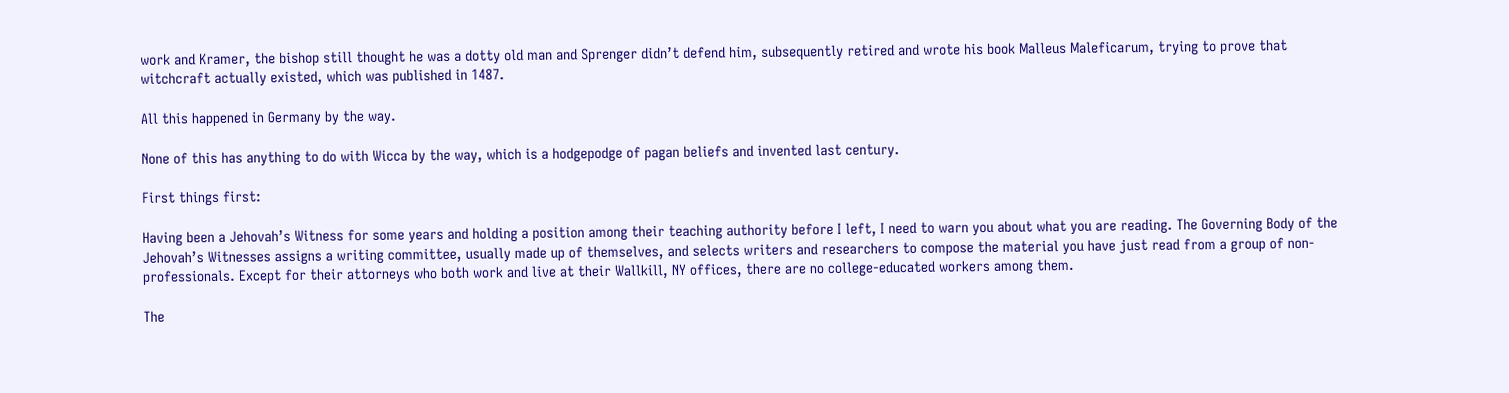work and Kramer, the bishop still thought he was a dotty old man and Sprenger didn’t defend him, subsequently retired and wrote his book Malleus Maleficarum, trying to prove that witchcraft actually existed, which was published in 1487.

All this happened in Germany by the way.

None of this has anything to do with Wicca by the way, which is a hodgepodge of pagan beliefs and invented last century.

First things first:

Having been a Jehovah’s Witness for some years and holding a position among their teaching authority before I left, I need to warn you about what you are reading. The Governing Body of the Jehovah’s Witnesses assigns a writing committee, usually made up of themselves, and selects writers and researchers to compose the material you have just read from a group of non-professionals. Except for their attorneys who both work and live at their Wallkill, NY offices, there are no college-educated workers among them.

The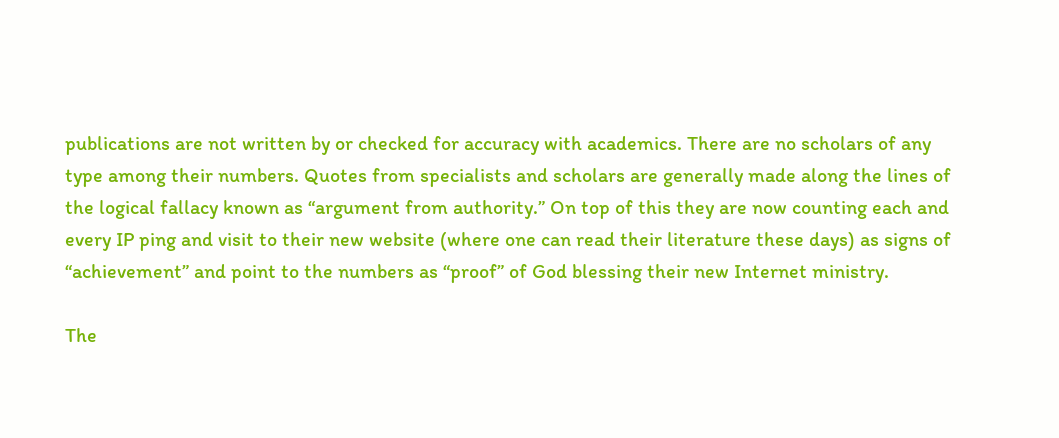publications are not written by or checked for accuracy with academics. There are no scholars of any type among their numbers. Quotes from specialists and scholars are generally made along the lines of the logical fallacy known as “argument from authority.” On top of this they are now counting each and every IP ping and visit to their new website (where one can read their literature these days) as signs of “achievement” and point to the numbers as “proof” of God blessing their new Internet ministry.

The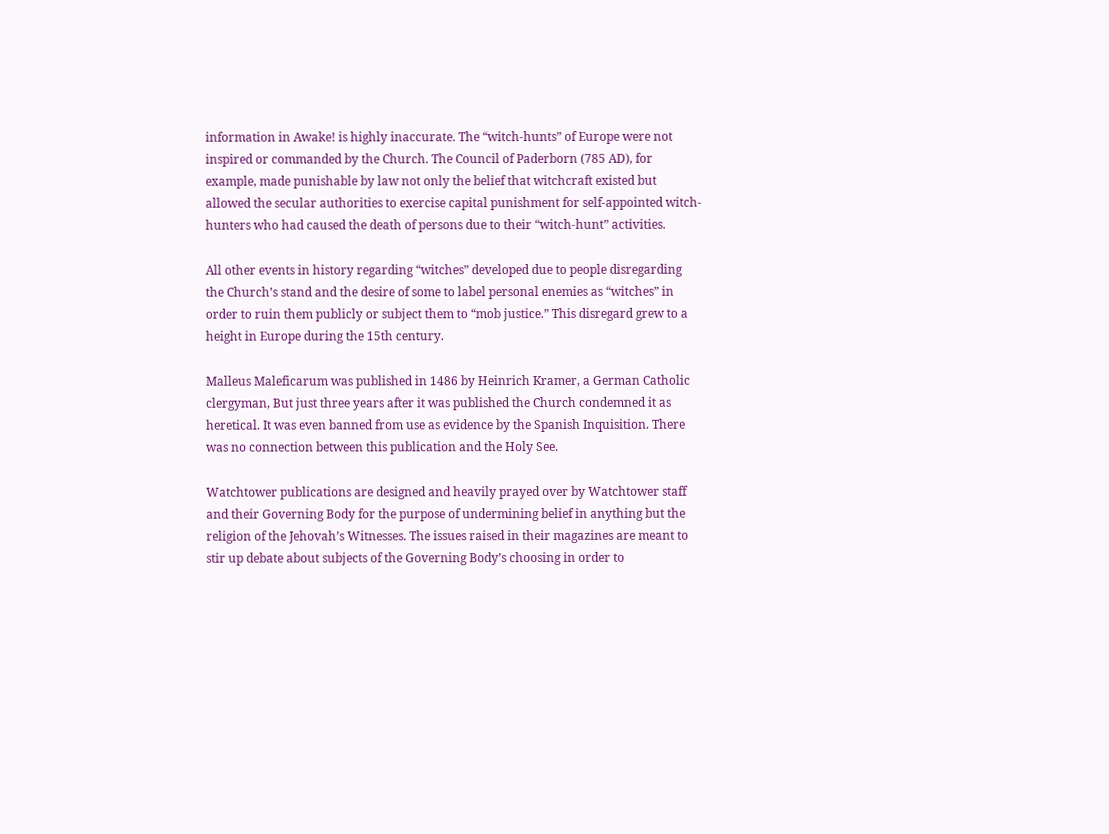information in Awake! is highly inaccurate. The “witch-hunts” of Europe were not inspired or commanded by the Church. The Council of Paderborn (785 AD), for example, made punishable by law not only the belief that witchcraft existed but allowed the secular authorities to exercise capital punishment for self-appointed witch-hunters who had caused the death of persons due to their “witch-hunt” activities.

All other events in history regarding “witches” developed due to people disregarding the Church’s stand and the desire of some to label personal enemies as “witches” in order to ruin them publicly or subject them to “mob justice.” This disregard grew to a height in Europe during the 15th century.

Malleus Maleficarum was published in 1486 by Heinrich Kramer, a German Catholic clergyman, But just three years after it was published the Church condemned it as heretical. It was even banned from use as evidence by the Spanish Inquisition. There was no connection between this publication and the Holy See.

Watchtower publications are designed and heavily prayed over by Watchtower staff and their Governing Body for the purpose of undermining belief in anything but the religion of the Jehovah’s Witnesses. The issues raised in their magazines are meant to stir up debate about subjects of the Governing Body’s choosing in order to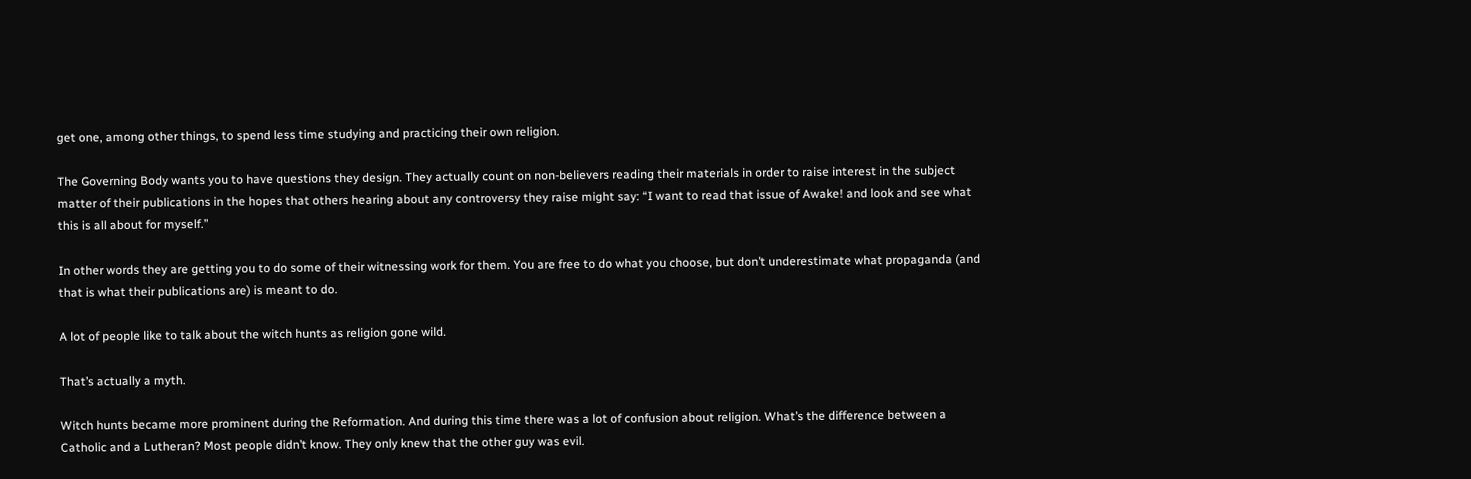get one, among other things, to spend less time studying and practicing their own religion.

The Governing Body wants you to have questions they design. They actually count on non-believers reading their materials in order to raise interest in the subject matter of their publications in the hopes that others hearing about any controversy they raise might say: “I want to read that issue of Awake! and look and see what this is all about for myself.”

In other words they are getting you to do some of their witnessing work for them. You are free to do what you choose, but don’t underestimate what propaganda (and that is what their publications are) is meant to do.

A lot of people like to talk about the witch hunts as religion gone wild.

That’s actually a myth.

Witch hunts became more prominent during the Reformation. And during this time there was a lot of confusion about religion. What’s the difference between a Catholic and a Lutheran? Most people didn’t know. They only knew that the other guy was evil.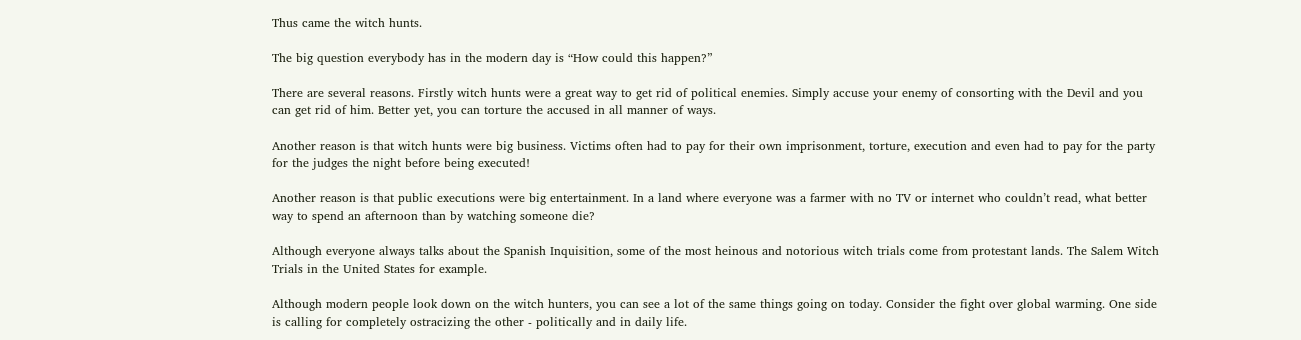Thus came the witch hunts.

The big question everybody has in the modern day is “How could this happen?”

There are several reasons. Firstly witch hunts were a great way to get rid of political enemies. Simply accuse your enemy of consorting with the Devil and you can get rid of him. Better yet, you can torture the accused in all manner of ways.

Another reason is that witch hunts were big business. Victims often had to pay for their own imprisonment, torture, execution and even had to pay for the party for the judges the night before being executed!

Another reason is that public executions were big entertainment. In a land where everyone was a farmer with no TV or internet who couldn’t read, what better way to spend an afternoon than by watching someone die?

Although everyone always talks about the Spanish Inquisition, some of the most heinous and notorious witch trials come from protestant lands. The Salem Witch Trials in the United States for example.

Although modern people look down on the witch hunters, you can see a lot of the same things going on today. Consider the fight over global warming. One side is calling for completely ostracizing the other - politically and in daily life.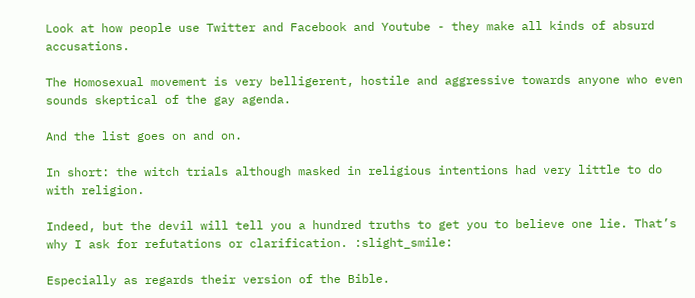Look at how people use Twitter and Facebook and Youtube - they make all kinds of absurd accusations.

The Homosexual movement is very belligerent, hostile and aggressive towards anyone who even sounds skeptical of the gay agenda.

And the list goes on and on.

In short: the witch trials although masked in religious intentions had very little to do with religion.

Indeed, but the devil will tell you a hundred truths to get you to believe one lie. That’s why I ask for refutations or clarification. :slight_smile:

Especially as regards their version of the Bible.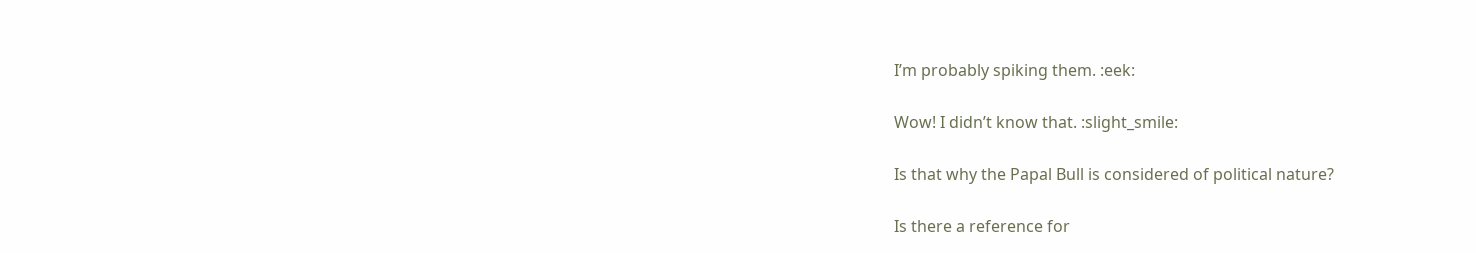I’m probably spiking them. :eek:

Wow! I didn’t know that. :slight_smile:

Is that why the Papal Bull is considered of political nature?

Is there a reference for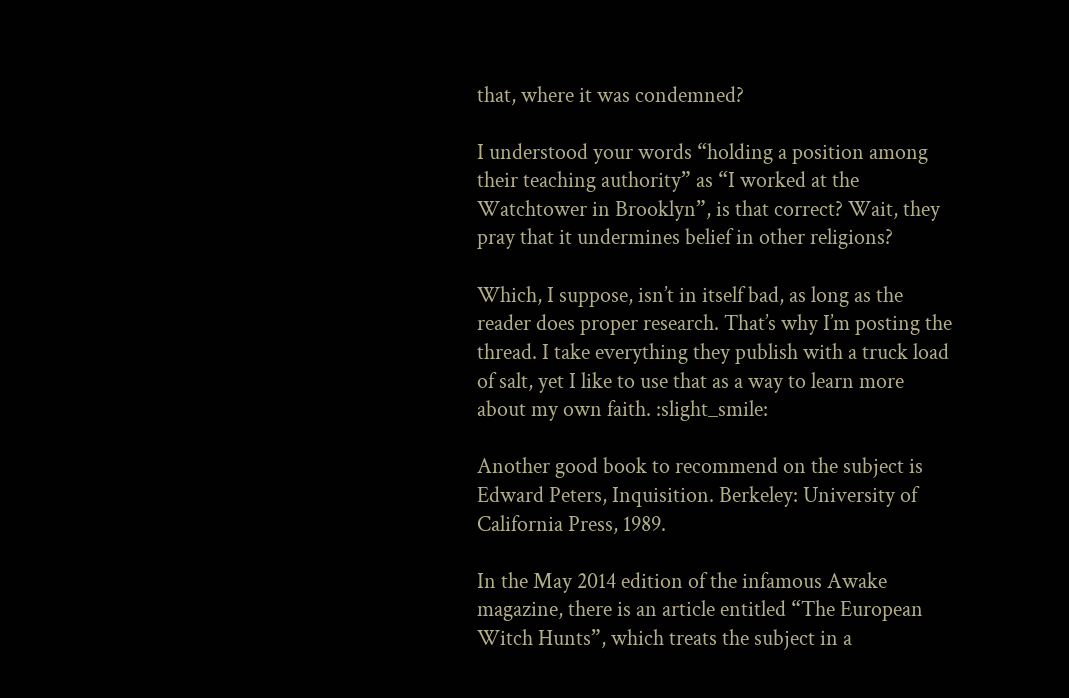that, where it was condemned?

I understood your words “holding a position among their teaching authority” as “I worked at the Watchtower in Brooklyn”, is that correct? Wait, they pray that it undermines belief in other religions?

Which, I suppose, isn’t in itself bad, as long as the reader does proper research. That’s why I’m posting the thread. I take everything they publish with a truck load of salt, yet I like to use that as a way to learn more about my own faith. :slight_smile:

Another good book to recommend on the subject is Edward Peters, Inquisition. Berkeley: University of California Press, 1989.

In the May 2014 edition of the infamous Awake magazine, there is an article entitled “The European Witch Hunts”, which treats the subject in a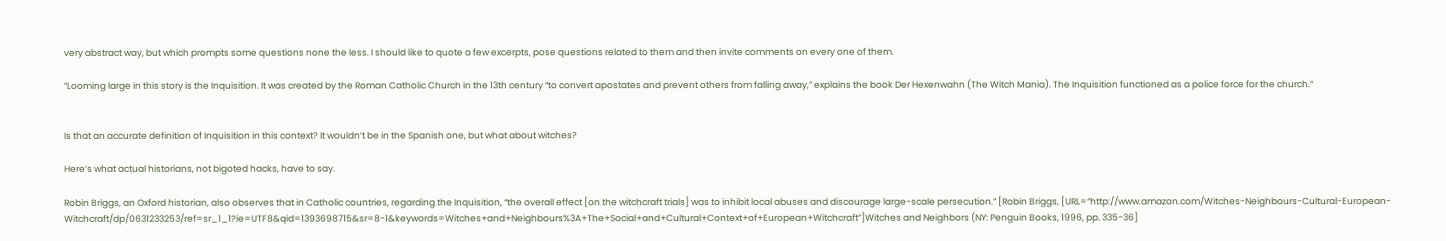very abstract way, but which prompts some questions none the less. I should like to quote a few excerpts, pose questions related to them and then invite comments on every one of them.

“Looming large in this story is the Inquisition. It was created by the Roman Catholic Church in the 13th century “to convert apostates and prevent others from falling away,” explains the book Der Hexenwahn (The Witch Mania). The Inquisition functioned as a police force for the church.”


Is that an accurate definition of Inquisition in this context? It wouldn’t be in the Spanish one, but what about witches?

Here’s what actual historians, not bigoted hacks, have to say.

Robin Briggs, an Oxford historian, also observes that in Catholic countries, regarding the Inquisition, “the overall effect [on the witchcraft trials] was to inhibit local abuses and discourage large-scale persecution.” [Robin Briggs, [URL=“http://www.amazon.com/Witches-Neighbours-Cultural-European-Witchcraft/dp/0631233253/ref=sr_1_1?ie=UTF8&qid=1393698715&sr=8-1&keywords=Witches+and+Neighbours%3A+The+Social+and+Cultural+Context+of+European+Witchcraft”]Witches and Neighbors (NY: Penguin Books, 1996, pp. 335-36]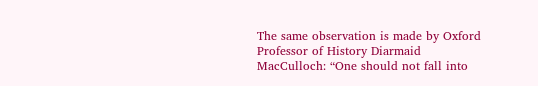The same observation is made by Oxford Professor of History Diarmaid MacCulloch: “One should not fall into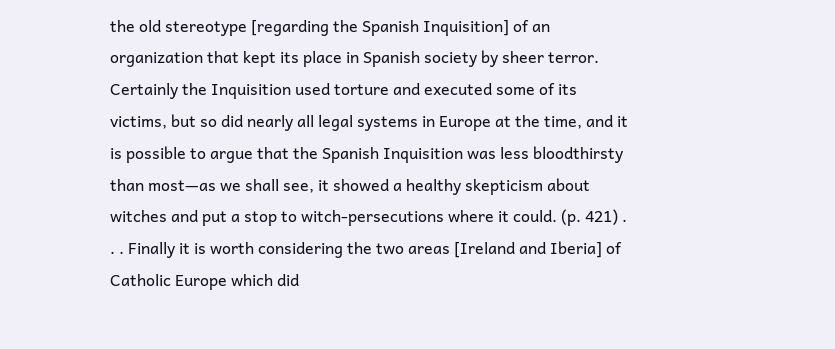the old stereotype [regarding the Spanish Inquisition] of an organization that kept its place in Spanish society by sheer terror. Certainly the Inquisition used torture and executed some of its victims, but so did nearly all legal systems in Europe at the time, and it is possible to argue that the Spanish Inquisition was less bloodthirsty than most—as we shall see, it showed a healthy skepticism about witches and put a stop to witch-persecutions where it could. (p. 421) . . . Finally it is worth considering the two areas [Ireland and Iberia] of Catholic Europe which did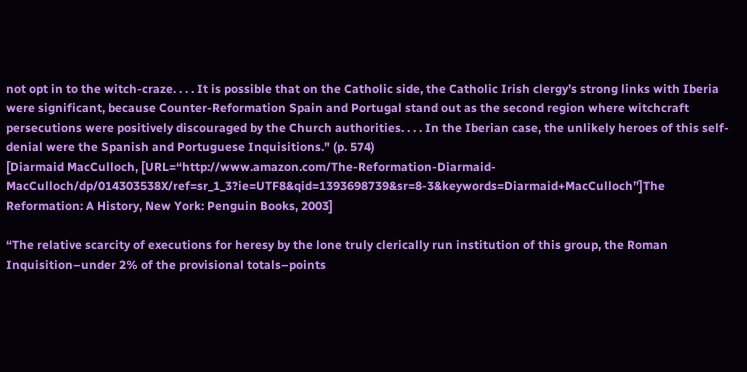not opt in to the witch-craze. . . . It is possible that on the Catholic side, the Catholic Irish clergy’s strong links with Iberia were significant, because Counter-Reformation Spain and Portugal stand out as the second region where witchcraft persecutions were positively discouraged by the Church authorities. . . . In the Iberian case, the unlikely heroes of this self-denial were the Spanish and Portuguese Inquisitions." (p. 574)
[Diarmaid MacCulloch, [URL=“http://www.amazon.com/The-Reformation-Diarmaid-MacCulloch/dp/014303538X/ref=sr_1_3?ie=UTF8&qid=1393698739&sr=8-3&keywords=Diarmaid+MacCulloch”]The Reformation: A History, New York: Penguin Books, 2003]

“The relative scarcity of executions for heresy by the lone truly clerically run institution of this group, the Roman Inquisition–under 2% of the provisional totals–points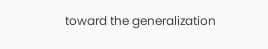toward the generalization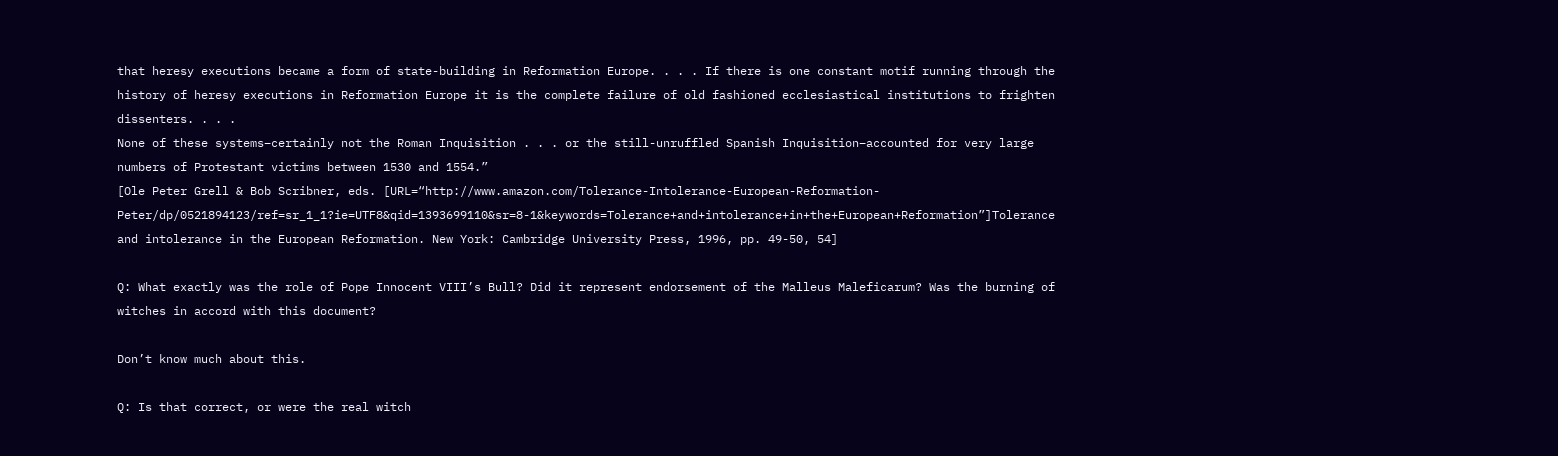that heresy executions became a form of state-building in Reformation Europe. . . . If there is one constant motif running through the history of heresy executions in Reformation Europe it is the complete failure of old fashioned ecclesiastical institutions to frighten dissenters. . . .
None of these systems–certainly not the Roman Inquisition . . . or the still-unruffled Spanish Inquisition–accounted for very large numbers of Protestant victims between 1530 and 1554.”
[Ole Peter Grell & Bob Scribner, eds. [URL=“http://www.amazon.com/Tolerance-Intolerance-European-Reformation-Peter/dp/0521894123/ref=sr_1_1?ie=UTF8&qid=1393699110&sr=8-1&keywords=Tolerance+and+intolerance+in+the+European+Reformation”]Tolerance and intolerance in the European Reformation. New York: Cambridge University Press, 1996, pp. 49-50, 54]

Q: What exactly was the role of Pope Innocent VIII’s Bull? Did it represent endorsement of the Malleus Maleficarum? Was the burning of witches in accord with this document?

Don’t know much about this.

Q: Is that correct, or were the real witch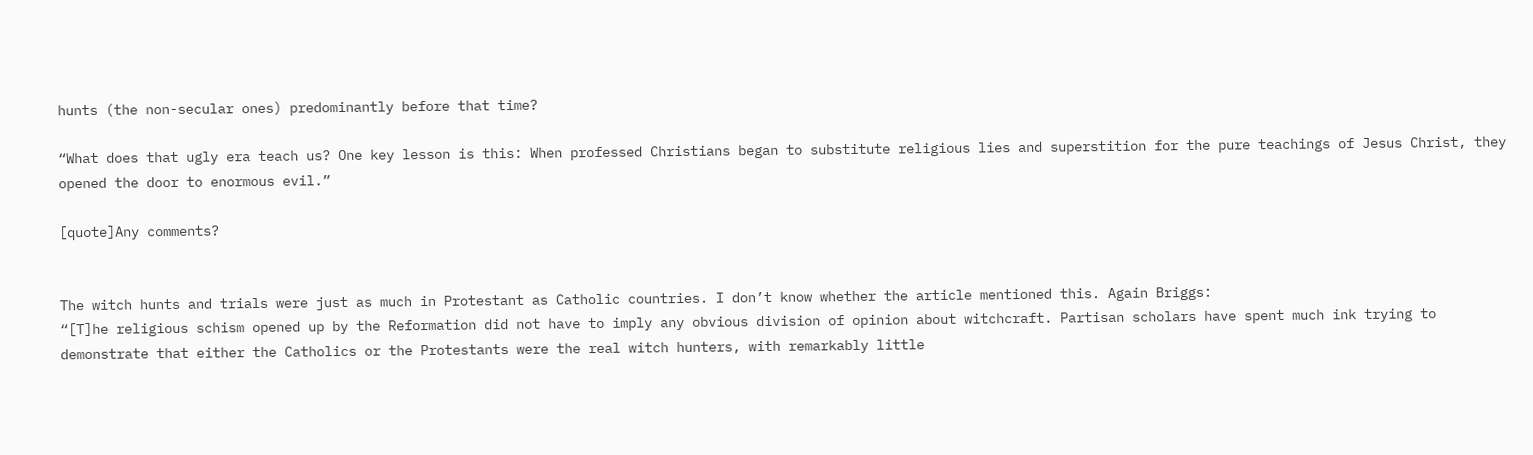hunts (the non-secular ones) predominantly before that time?

“What does that ugly era teach us? One key lesson is this: When professed Christians began to substitute religious lies and superstition for the pure teachings of Jesus Christ, they opened the door to enormous evil.”

[quote]Any comments?


The witch hunts and trials were just as much in Protestant as Catholic countries. I don’t know whether the article mentioned this. Again Briggs:
“[T]he religious schism opened up by the Reformation did not have to imply any obvious division of opinion about witchcraft. Partisan scholars have spent much ink trying to demonstrate that either the Catholics or the Protestants were the real witch hunters, with remarkably little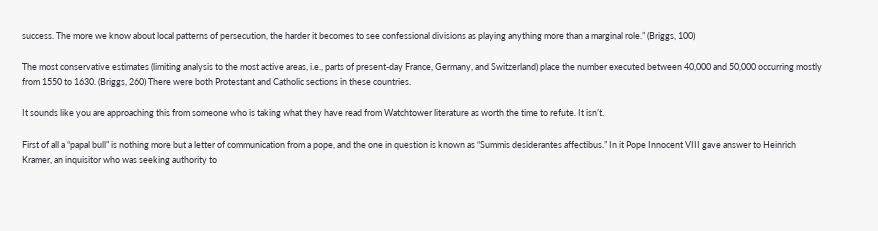success. The more we know about local patterns of persecution, the harder it becomes to see confessional divisions as playing anything more than a marginal role.” (Briggs, 100)

The most conservative estimates (limiting analysis to the most active areas, i.e., parts of present-day France, Germany, and Switzerland) place the number executed between 40,000 and 50,000 occurring mostly from 1550 to 1630. (Briggs, 260) There were both Protestant and Catholic sections in these countries.

It sounds like you are approaching this from someone who is taking what they have read from Watchtower literature as worth the time to refute. It isn’t.

First of all a “papal bull” is nothing more but a letter of communication from a pope, and the one in question is known as “Summis desiderantes affectibus.” In it Pope Innocent VIII gave answer to Heinrich Kramer, an inquisitor who was seeking authority to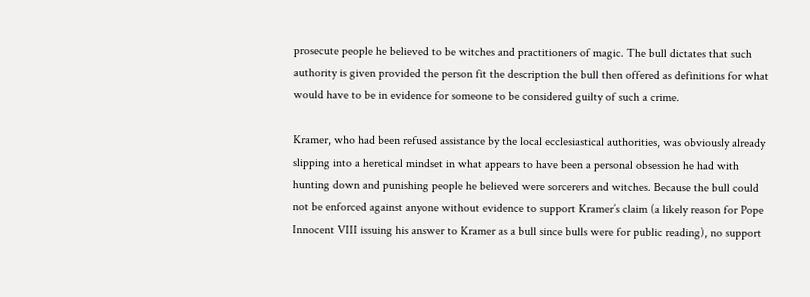prosecute people he believed to be witches and practitioners of magic. The bull dictates that such authority is given provided the person fit the description the bull then offered as definitions for what would have to be in evidence for someone to be considered guilty of such a crime.

Kramer, who had been refused assistance by the local ecclesiastical authorities, was obviously already slipping into a heretical mindset in what appears to have been a personal obsession he had with hunting down and punishing people he believed were sorcerers and witches. Because the bull could not be enforced against anyone without evidence to support Kramer’s claim (a likely reason for Pope Innocent VIII issuing his answer to Kramer as a bull since bulls were for public reading), no support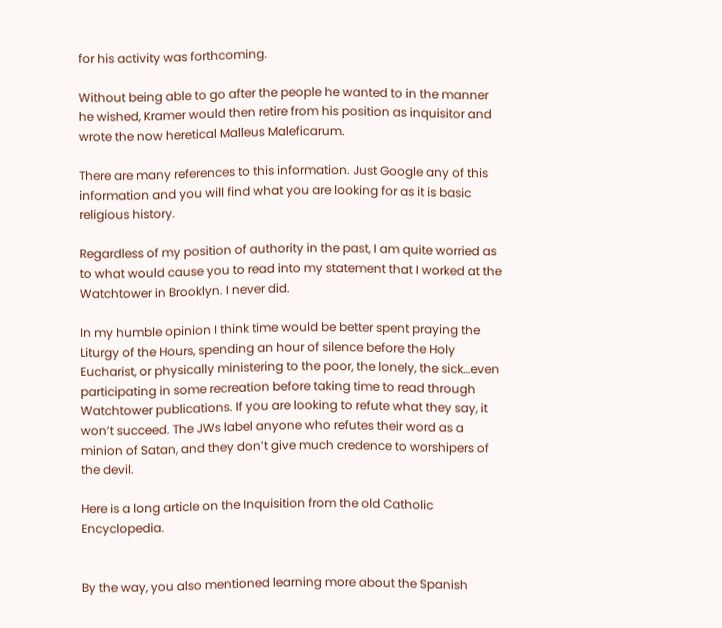for his activity was forthcoming.

Without being able to go after the people he wanted to in the manner he wished, Kramer would then retire from his position as inquisitor and wrote the now heretical Malleus Maleficarum.

There are many references to this information. Just Google any of this information and you will find what you are looking for as it is basic religious history.

Regardless of my position of authority in the past, I am quite worried as to what would cause you to read into my statement that I worked at the Watchtower in Brooklyn. I never did.

In my humble opinion I think time would be better spent praying the Liturgy of the Hours, spending an hour of silence before the Holy Eucharist, or physically ministering to the poor, the lonely, the sick…even participating in some recreation before taking time to read through Watchtower publications. If you are looking to refute what they say, it won’t succeed. The JWs label anyone who refutes their word as a minion of Satan, and they don’t give much credence to worshipers of the devil.

Here is a long article on the Inquisition from the old Catholic Encyclopedia.


By the way, you also mentioned learning more about the Spanish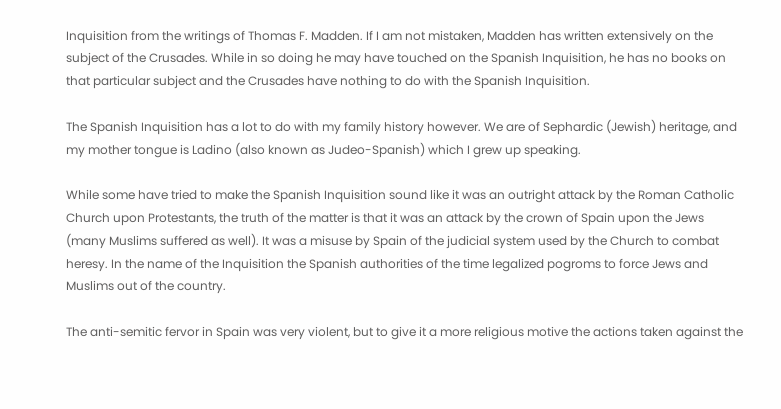Inquisition from the writings of Thomas F. Madden. If I am not mistaken, Madden has written extensively on the subject of the Crusades. While in so doing he may have touched on the Spanish Inquisition, he has no books on that particular subject and the Crusades have nothing to do with the Spanish Inquisition.

The Spanish Inquisition has a lot to do with my family history however. We are of Sephardic (Jewish) heritage, and my mother tongue is Ladino (also known as Judeo-Spanish) which I grew up speaking.

While some have tried to make the Spanish Inquisition sound like it was an outright attack by the Roman Catholic Church upon Protestants, the truth of the matter is that it was an attack by the crown of Spain upon the Jews (many Muslims suffered as well). It was a misuse by Spain of the judicial system used by the Church to combat heresy. In the name of the Inquisition the Spanish authorities of the time legalized pogroms to force Jews and Muslims out of the country.

The anti-semitic fervor in Spain was very violent, but to give it a more religious motive the actions taken against the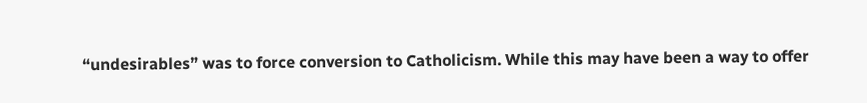“undesirables” was to force conversion to Catholicism. While this may have been a way to offer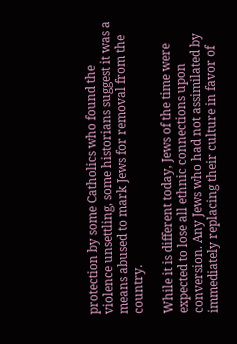protection by some Catholics who found the violence unsettling, some historians suggest it was a means abused to mark Jews for removal from the country.

While it is different today, Jews of the time were expected to lose all ethnic connections upon conversion. Any Jews who had not assimilated by immediately replacing their culture in favor of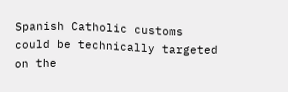Spanish Catholic customs could be technically targeted on the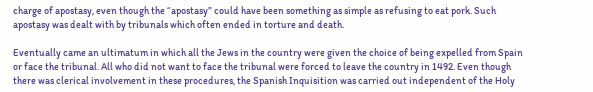charge of apostasy, even though the “apostasy” could have been something as simple as refusing to eat pork. Such apostasy was dealt with by tribunals which often ended in torture and death.

Eventually came an ultimatum in which all the Jews in the country were given the choice of being expelled from Spain or face the tribunal. All who did not want to face the tribunal were forced to leave the country in 1492. Even though there was clerical involvement in these procedures, the Spanish Inquisition was carried out independent of the Holy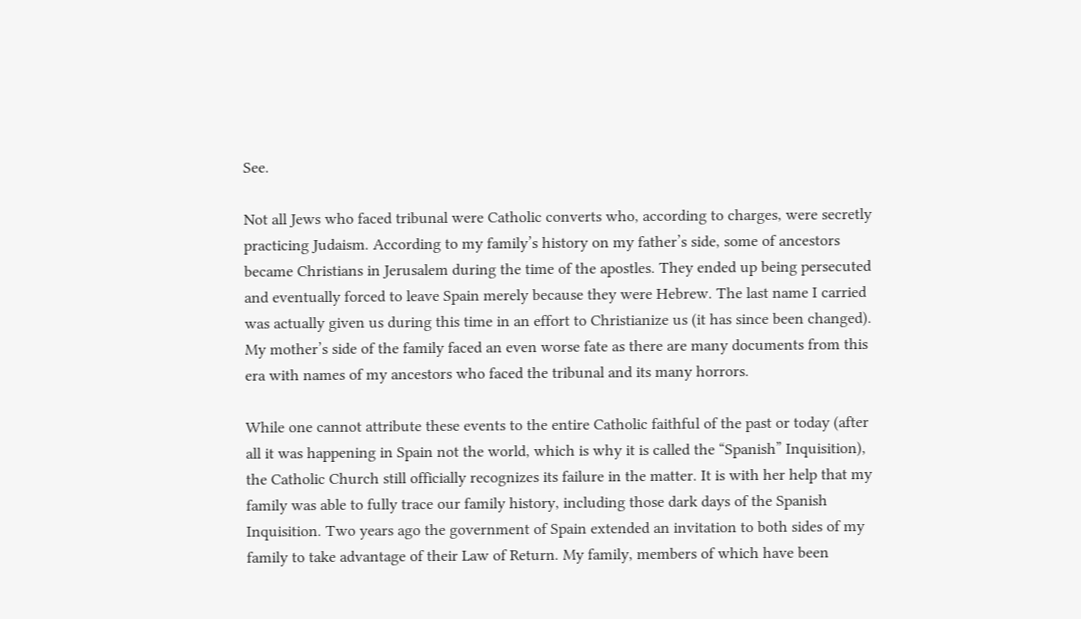See.

Not all Jews who faced tribunal were Catholic converts who, according to charges, were secretly practicing Judaism. According to my family’s history on my father’s side, some of ancestors became Christians in Jerusalem during the time of the apostles. They ended up being persecuted and eventually forced to leave Spain merely because they were Hebrew. The last name I carried was actually given us during this time in an effort to Christianize us (it has since been changed). My mother’s side of the family faced an even worse fate as there are many documents from this era with names of my ancestors who faced the tribunal and its many horrors.

While one cannot attribute these events to the entire Catholic faithful of the past or today (after all it was happening in Spain not the world, which is why it is called the “Spanish” Inquisition), the Catholic Church still officially recognizes its failure in the matter. It is with her help that my family was able to fully trace our family history, including those dark days of the Spanish Inquisition. Two years ago the government of Spain extended an invitation to both sides of my family to take advantage of their Law of Return. My family, members of which have been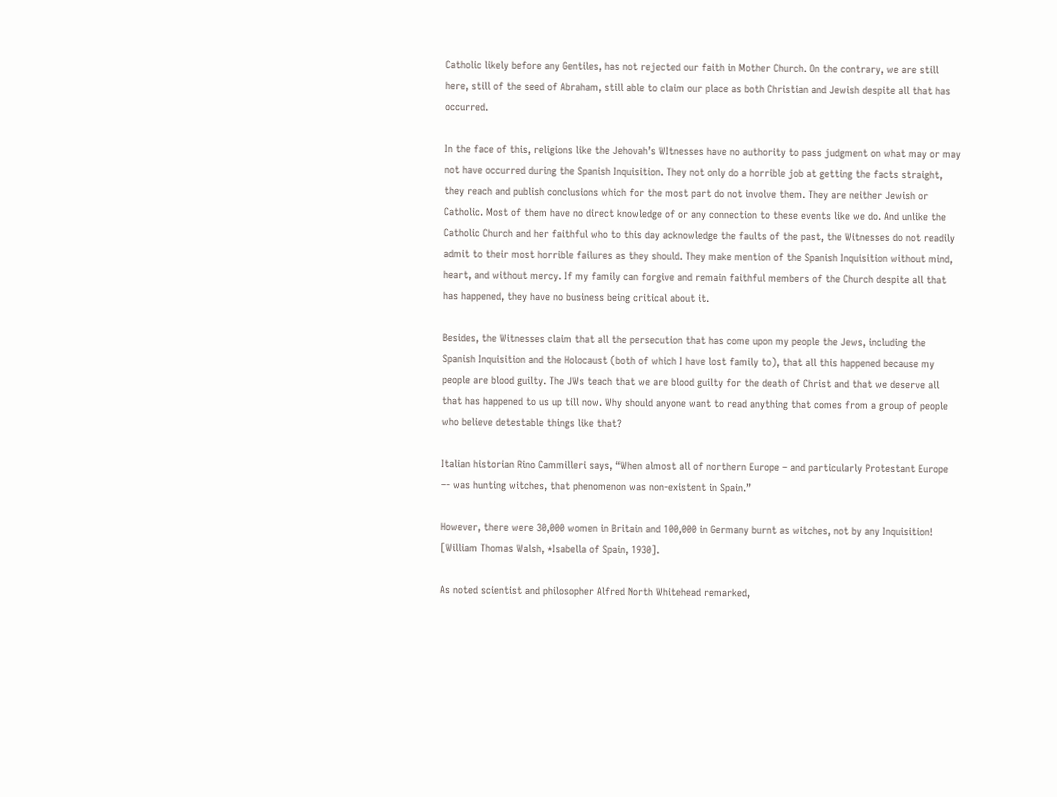Catholic likely before any Gentiles, has not rejected our faith in Mother Church. On the contrary, we are still here, still of the seed of Abraham, still able to claim our place as both Christian and Jewish despite all that has occurred.

In the face of this, religions like the Jehovah’s WItnesses have no authority to pass judgment on what may or may not have occurred during the Spanish Inquisition. They not only do a horrible job at getting the facts straight, they reach and publish conclusions which for the most part do not involve them. They are neither Jewish or Catholic. Most of them have no direct knowledge of or any connection to these events like we do. And unlike the Catholic Church and her faithful who to this day acknowledge the faults of the past, the Witnesses do not readily admit to their most horrible failures as they should. They make mention of the Spanish Inquisition without mind, heart, and without mercy. If my family can forgive and remain faithful members of the Church despite all that has happened, they have no business being critical about it.

Besides, the Witnesses claim that all the persecution that has come upon my people the Jews, including the Spanish Inquisition and the Holocaust (both of which I have lost family to), that all this happened because my people are blood guilty. The JWs teach that we are blood guilty for the death of Christ and that we deserve all that has happened to us up till now. Why should anyone want to read anything that comes from a group of people who believe detestable things like that?

Italian historian Rino Cammilleri says, “When almost all of northern Europe – and particularly Protestant Europe –- was hunting witches, that phenomenon was non-existent in Spain.”

However, there were 30,000 women in Britain and 100,000 in Germany burnt as witches, not by any Inquisition! [William Thomas Walsh, *Isabella of Spain, 1930].

As noted scientist and philosopher Alfred North Whitehead remarked,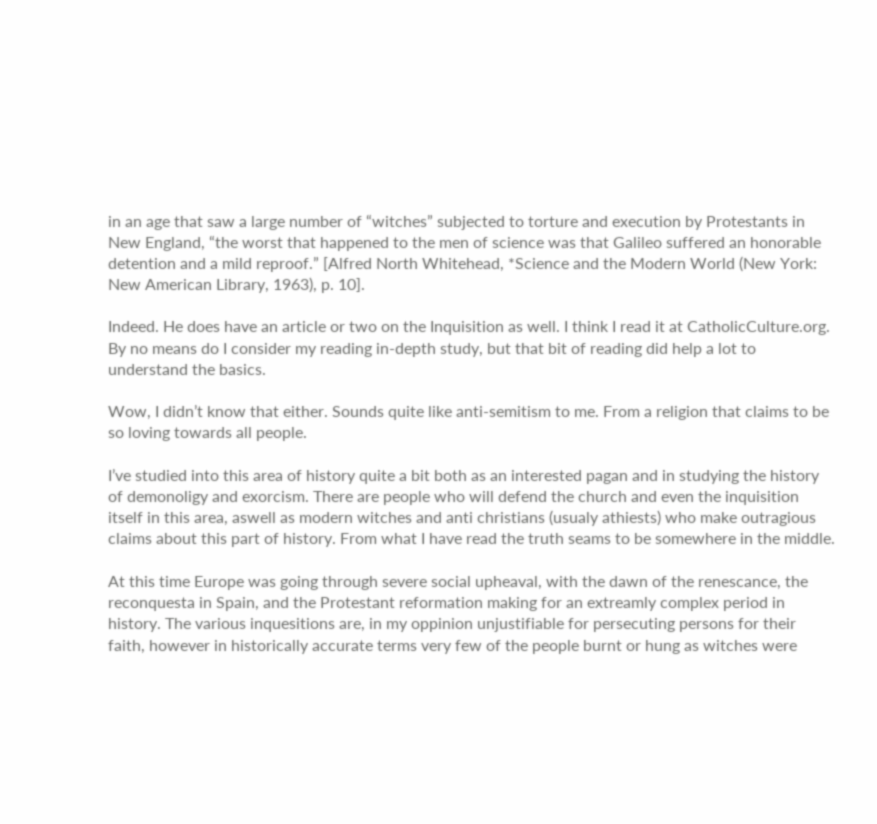in an age that saw a large number of “witches” subjected to torture and execution by Protestants in New England, “the worst that happened to the men of science was that Galileo suffered an honorable detention and a mild reproof.” [Alfred North Whitehead, *Science and the Modern World (New York: New American Library, 1963), p. 10].

Indeed. He does have an article or two on the Inquisition as well. I think I read it at CatholicCulture.org. By no means do I consider my reading in-depth study, but that bit of reading did help a lot to understand the basics.

Wow, I didn’t know that either. Sounds quite like anti-semitism to me. From a religion that claims to be so loving towards all people.

I’ve studied into this area of history quite a bit both as an interested pagan and in studying the history of demonoligy and exorcism. There are people who will defend the church and even the inquisition itself in this area, aswell as modern witches and anti christians (usualy athiests) who make outragious claims about this part of history. From what I have read the truth seams to be somewhere in the middle.

At this time Europe was going through severe social upheaval, with the dawn of the renescance, the reconquesta in Spain, and the Protestant reformation making for an extreamly complex period in history. The various inquesitions are, in my oppinion unjustifiable for persecuting persons for their faith, however in historically accurate terms very few of the people burnt or hung as witches were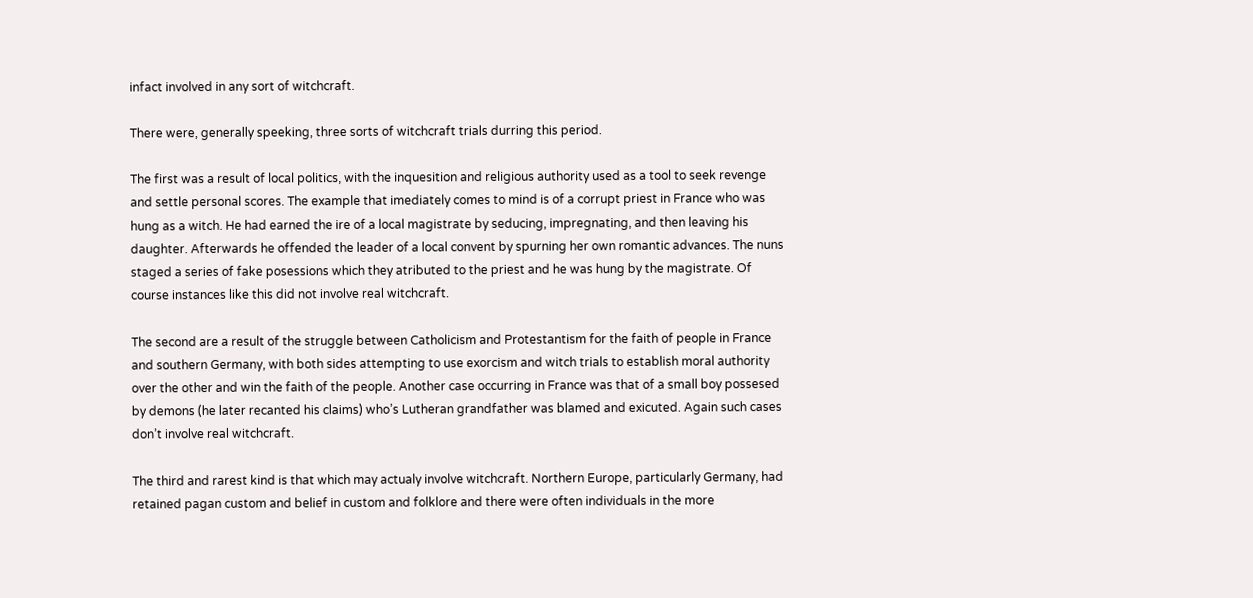infact involved in any sort of witchcraft.

There were, generally speeking, three sorts of witchcraft trials durring this period.

The first was a result of local politics, with the inquesition and religious authority used as a tool to seek revenge and settle personal scores. The example that imediately comes to mind is of a corrupt priest in France who was hung as a witch. He had earned the ire of a local magistrate by seducing, impregnating, and then leaving his daughter. Afterwards he offended the leader of a local convent by spurning her own romantic advances. The nuns staged a series of fake posessions which they atributed to the priest and he was hung by the magistrate. Of course instances like this did not involve real witchcraft.

The second are a result of the struggle between Catholicism and Protestantism for the faith of people in France and southern Germany, with both sides attempting to use exorcism and witch trials to establish moral authority over the other and win the faith of the people. Another case occurring in France was that of a small boy possesed by demons (he later recanted his claims) who’s Lutheran grandfather was blamed and exicuted. Again such cases don’t involve real witchcraft.

The third and rarest kind is that which may actualy involve witchcraft. Northern Europe, particularly Germany, had retained pagan custom and belief in custom and folklore and there were often individuals in the more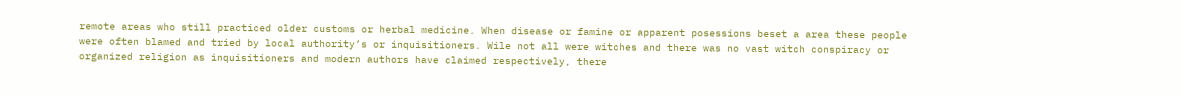remote areas who still practiced older customs or herbal medicine. When disease or famine or apparent posessions beset a area these people were often blamed and tried by local authority’s or inquisitioners. Wile not all were witches and there was no vast witch conspiracy or organized religion as inquisitioners and modern authors have claimed respectively, there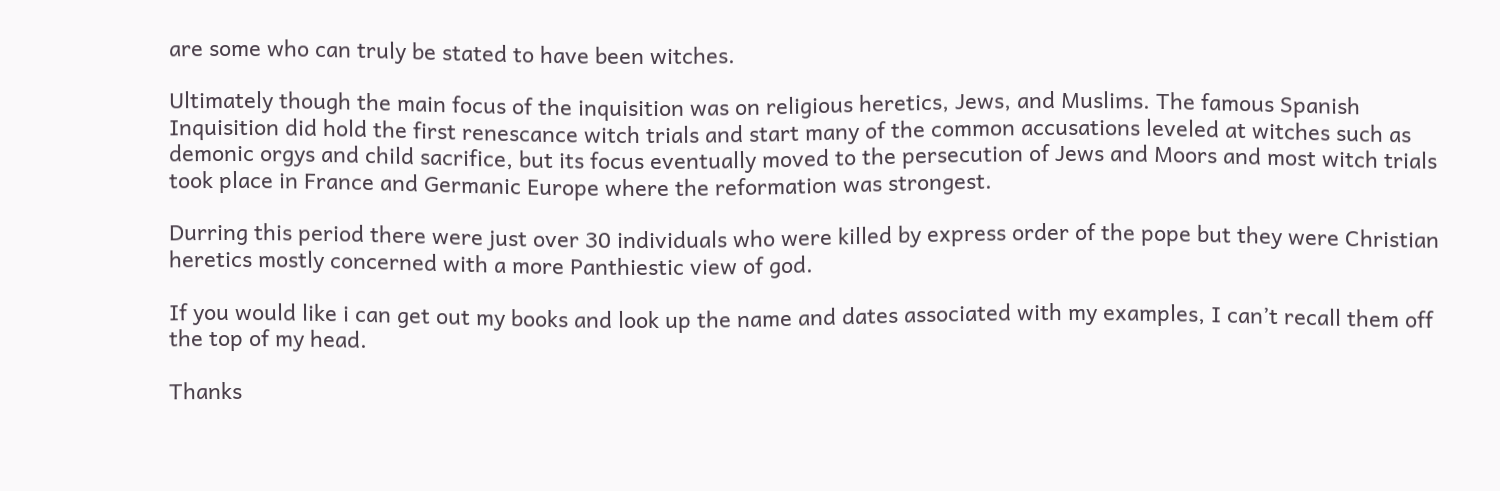are some who can truly be stated to have been witches.

Ultimately though the main focus of the inquisition was on religious heretics, Jews, and Muslims. The famous Spanish Inquisition did hold the first renescance witch trials and start many of the common accusations leveled at witches such as demonic orgys and child sacrifice, but its focus eventually moved to the persecution of Jews and Moors and most witch trials took place in France and Germanic Europe where the reformation was strongest.

Durring this period there were just over 30 individuals who were killed by express order of the pope but they were Christian heretics mostly concerned with a more Panthiestic view of god.

If you would like i can get out my books and look up the name and dates associated with my examples, I can’t recall them off the top of my head.

Thanks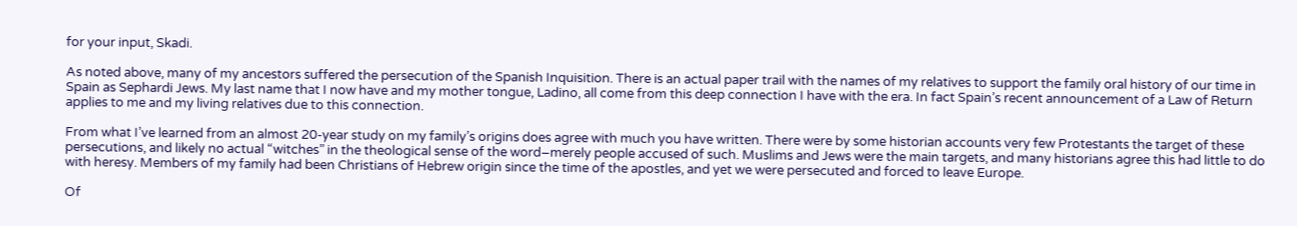for your input, Skadi.

As noted above, many of my ancestors suffered the persecution of the Spanish Inquisition. There is an actual paper trail with the names of my relatives to support the family oral history of our time in Spain as Sephardi Jews. My last name that I now have and my mother tongue, Ladino, all come from this deep connection I have with the era. In fact Spain’s recent announcement of a Law of Return applies to me and my living relatives due to this connection.

From what I’ve learned from an almost 20-year study on my family’s origins does agree with much you have written. There were by some historian accounts very few Protestants the target of these persecutions, and likely no actual “witches” in the theological sense of the word–merely people accused of such. Muslims and Jews were the main targets, and many historians agree this had little to do with heresy. Members of my family had been Christians of Hebrew origin since the time of the apostles, and yet we were persecuted and forced to leave Europe.

Of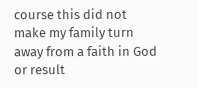course this did not make my family turn away from a faith in God or result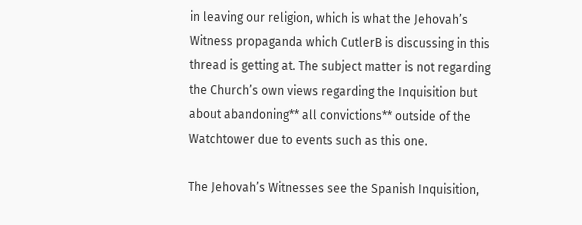in leaving our religion, which is what the Jehovah’s Witness propaganda which CutlerB is discussing in this thread is getting at. The subject matter is not regarding the Church’s own views regarding the Inquisition but about abandoning** all convictions** outside of the Watchtower due to events such as this one.

The Jehovah’s Witnesses see the Spanish Inquisition,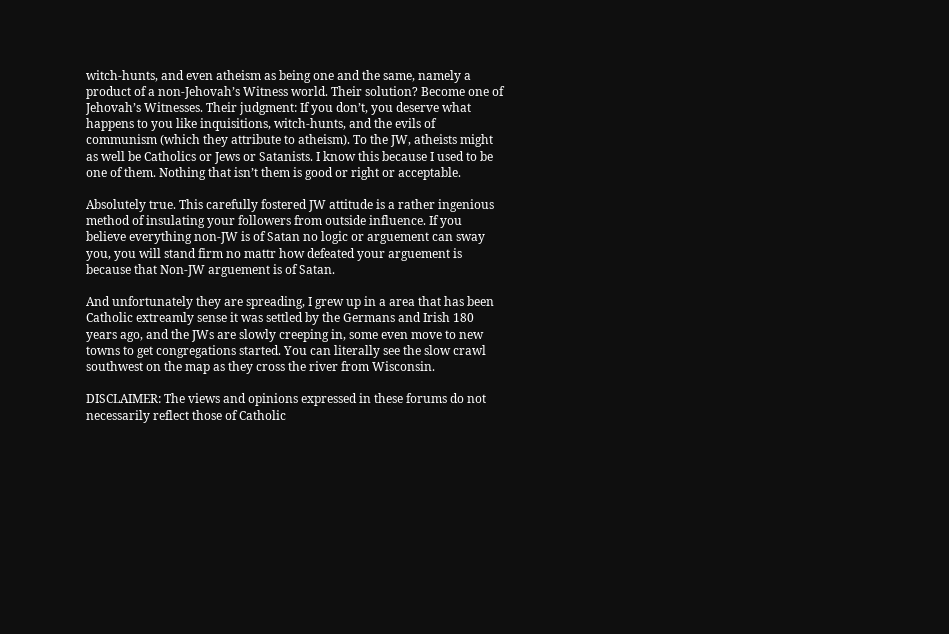witch-hunts, and even atheism as being one and the same, namely a product of a non-Jehovah’s Witness world. Their solution? Become one of Jehovah’s Witnesses. Their judgment: If you don’t, you deserve what happens to you like inquisitions, witch-hunts, and the evils of communism (which they attribute to atheism). To the JW, atheists might as well be Catholics or Jews or Satanists. I know this because I used to be one of them. Nothing that isn’t them is good or right or acceptable.

Absolutely true. This carefully fostered JW attitude is a rather ingenious method of insulating your followers from outside influence. If you believe everything non-JW is of Satan no logic or arguement can sway you, you will stand firm no mattr how defeated your arguement is because that Non-JW arguement is of Satan.

And unfortunately they are spreading, I grew up in a area that has been Catholic extreamly sense it was settled by the Germans and Irish 180 years ago, and the JWs are slowly creeping in, some even move to new towns to get congregations started. You can literally see the slow crawl southwest on the map as they cross the river from Wisconsin.

DISCLAIMER: The views and opinions expressed in these forums do not necessarily reflect those of Catholic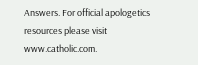Answers. For official apologetics resources please visit www.catholic.com.